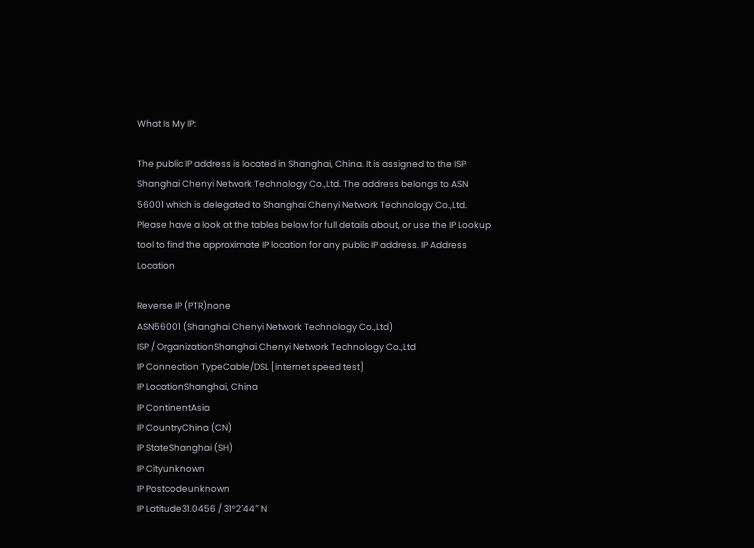What Is My IP:

The public IP address is located in Shanghai, China. It is assigned to the ISP Shanghai Chenyi Network Technology Co.,Ltd. The address belongs to ASN 56001 which is delegated to Shanghai Chenyi Network Technology Co.,Ltd.
Please have a look at the tables below for full details about, or use the IP Lookup tool to find the approximate IP location for any public IP address. IP Address Location

Reverse IP (PTR)none
ASN56001 (Shanghai Chenyi Network Technology Co.,Ltd)
ISP / OrganizationShanghai Chenyi Network Technology Co.,Ltd
IP Connection TypeCable/DSL [internet speed test]
IP LocationShanghai, China
IP ContinentAsia
IP CountryChina (CN)
IP StateShanghai (SH)
IP Cityunknown
IP Postcodeunknown
IP Latitude31.0456 / 31°2′44″ N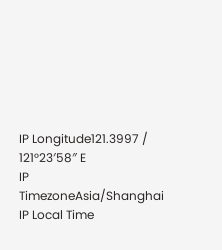IP Longitude121.3997 / 121°23′58″ E
IP TimezoneAsia/Shanghai
IP Local Time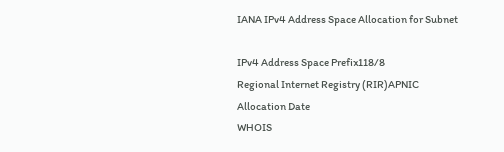IANA IPv4 Address Space Allocation for Subnet

IPv4 Address Space Prefix118/8
Regional Internet Registry (RIR)APNIC
Allocation Date
WHOIS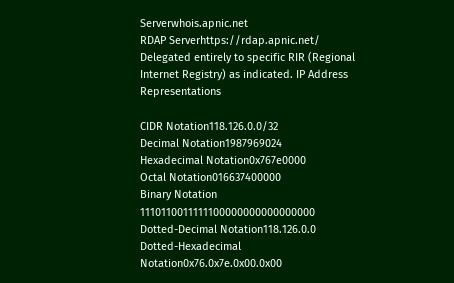Serverwhois.apnic.net
RDAP Serverhttps://rdap.apnic.net/
Delegated entirely to specific RIR (Regional Internet Registry) as indicated. IP Address Representations

CIDR Notation118.126.0.0/32
Decimal Notation1987969024
Hexadecimal Notation0x767e0000
Octal Notation016637400000
Binary Notation 1110110011111100000000000000000
Dotted-Decimal Notation118.126.0.0
Dotted-Hexadecimal Notation0x76.0x7e.0x00.0x00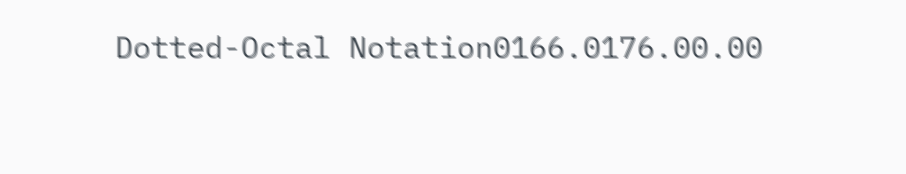Dotted-Octal Notation0166.0176.00.00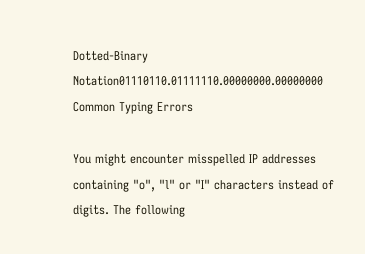Dotted-Binary Notation01110110.01111110.00000000.00000000 Common Typing Errors

You might encounter misspelled IP addresses containing "o", "l" or "I" characters instead of digits. The following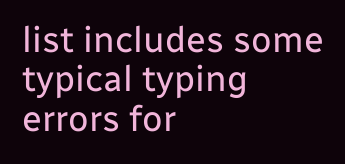list includes some typical typing errors for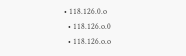• 118.126.0.o
  • 118.126.o.0
  • 118.126.o.o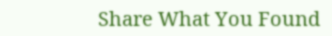Share What You Found